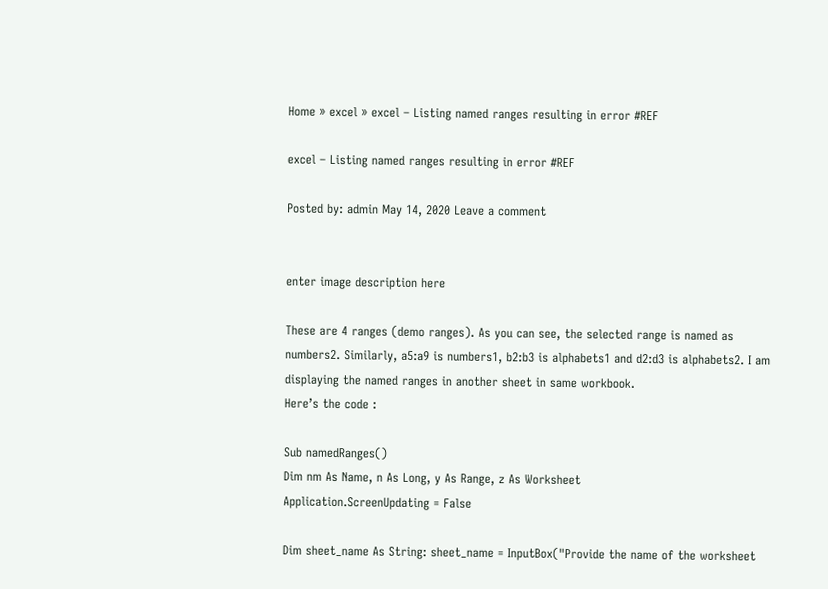Home » excel » excel – Listing named ranges resulting in error #REF

excel – Listing named ranges resulting in error #REF

Posted by: admin May 14, 2020 Leave a comment


enter image description here

These are 4 ranges (demo ranges). As you can see, the selected range is named as numbers2. Similarly, a5:a9 is numbers1, b2:b3 is alphabets1 and d2:d3 is alphabets2. I am displaying the named ranges in another sheet in same workbook.
Here’s the code :

Sub namedRanges()
Dim nm As Name, n As Long, y As Range, z As Worksheet
Application.ScreenUpdating = False

Dim sheet_name As String: sheet_name = InputBox("Provide the name of the worksheet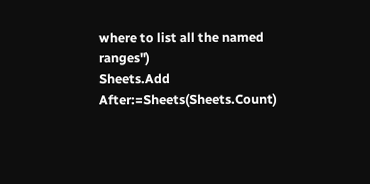where to list all the named ranges")
Sheets.Add After:=Sheets(Sheets.Count)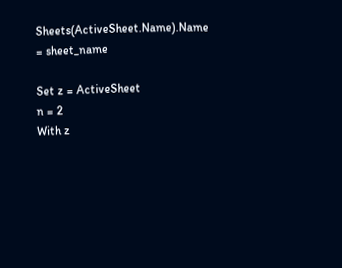Sheets(ActiveSheet.Name).Name = sheet_name

Set z = ActiveSheet
n = 2
With z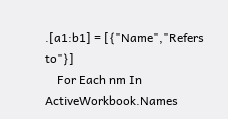.[a1:b1] = [{"Name","Refers to"}]
    For Each nm In ActiveWorkbook.Names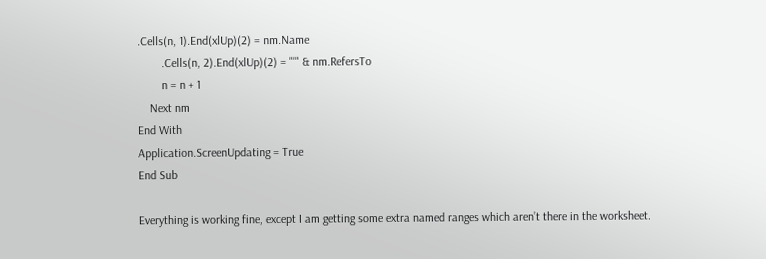.Cells(n, 1).End(xlUp)(2) = nm.Name
        .Cells(n, 2).End(xlUp)(2) = "'" & nm.RefersTo
        n = n + 1
    Next nm
End With
Application.ScreenUpdating = True
End Sub

Everything is working fine, except I am getting some extra named ranges which aren’t there in the worksheet.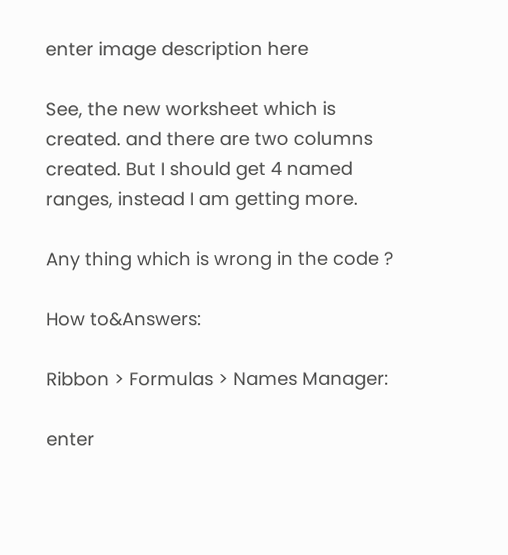enter image description here

See, the new worksheet which is created. and there are two columns created. But I should get 4 named ranges, instead I am getting more.

Any thing which is wrong in the code ?

How to&Answers:

Ribbon > Formulas > Names Manager:

enter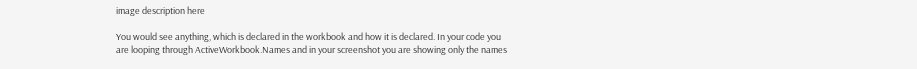image description here

You would see anything, which is declared in the workbook and how it is declared. In your code you are looping through ActiveWorkbook.Names and in your screenshot you are showing only the names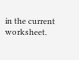in the current worksheet.